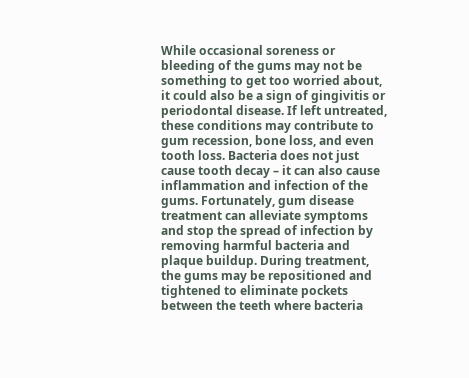While occasional soreness or bleeding of the gums may not be something to get too worried about, it could also be a sign of gingivitis or periodontal disease. If left untreated, these conditions may contribute to gum recession, bone loss, and even tooth loss. Bacteria does not just cause tooth decay – it can also cause inflammation and infection of the gums. Fortunately, gum disease treatment can alleviate symptoms and stop the spread of infection by removing harmful bacteria and plaque buildup. During treatment, the gums may be repositioned and tightened to eliminate pockets between the teeth where bacteria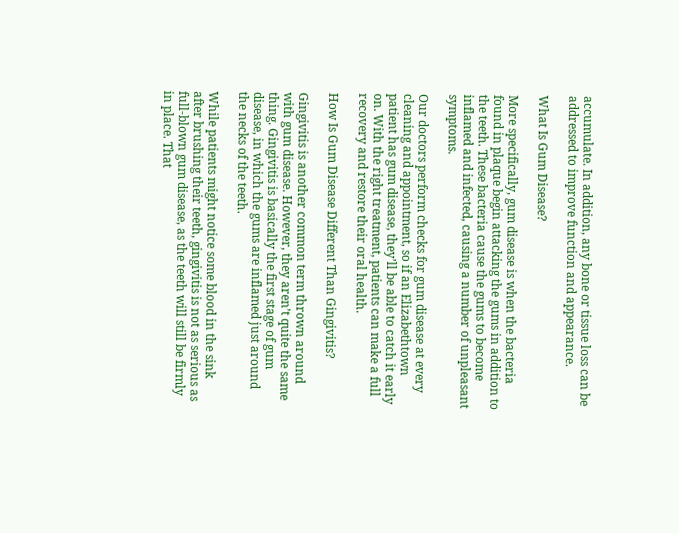accumulate. In addition, any bone or tissue loss can be addressed to improve function and appearance.

What Is Gum Disease?

More specifically, gum disease is when the bacteria found in plaque begin attacking the gums in addition to the teeth. These bacteria cause the gums to become inflamed and infected, causing a number of unpleasant symptoms.

Our doctors perform checks for gum disease at every cleaning and appointment, so if an Elizabethtown patient has gum disease, they’ll be able to catch it early on. With the right treatment, patients can make a full recovery and restore their oral health.

How Is Gum Disease Different Than Gingivitis?

Gingivitis is another common term thrown around with gum disease. However, they aren’t quite the same thing. Gingivitis is basically the first stage of gum disease, in which the gums are inflamed just around the necks of the teeth.

While patients might notice some blood in the sink after brushing their teeth, gingivitis is not as serious as full-blown gum disease, as the teeth will still be firmly in place. That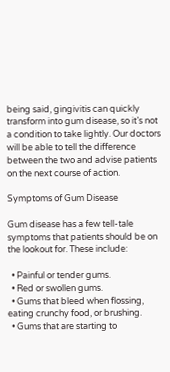being said, gingivitis can quickly transform into gum disease, so it’s not a condition to take lightly. Our doctors will be able to tell the difference between the two and advise patients on the next course of action.

Symptoms of Gum Disease

Gum disease has a few tell-tale symptoms that patients should be on the lookout for. These include:

  • Painful or tender gums.
  • Red or swollen gums.
  • Gums that bleed when flossing, eating crunchy food, or brushing.
  • Gums that are starting to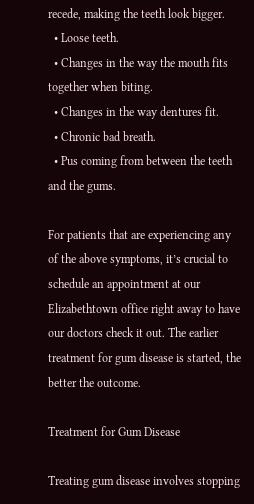recede, making the teeth look bigger.
  • Loose teeth.
  • Changes in the way the mouth fits together when biting.
  • Changes in the way dentures fit.
  • Chronic bad breath.
  • Pus coming from between the teeth and the gums.

For patients that are experiencing any of the above symptoms, it’s crucial to schedule an appointment at our Elizabethtown office right away to have our doctors check it out. The earlier treatment for gum disease is started, the better the outcome.

Treatment for Gum Disease

Treating gum disease involves stopping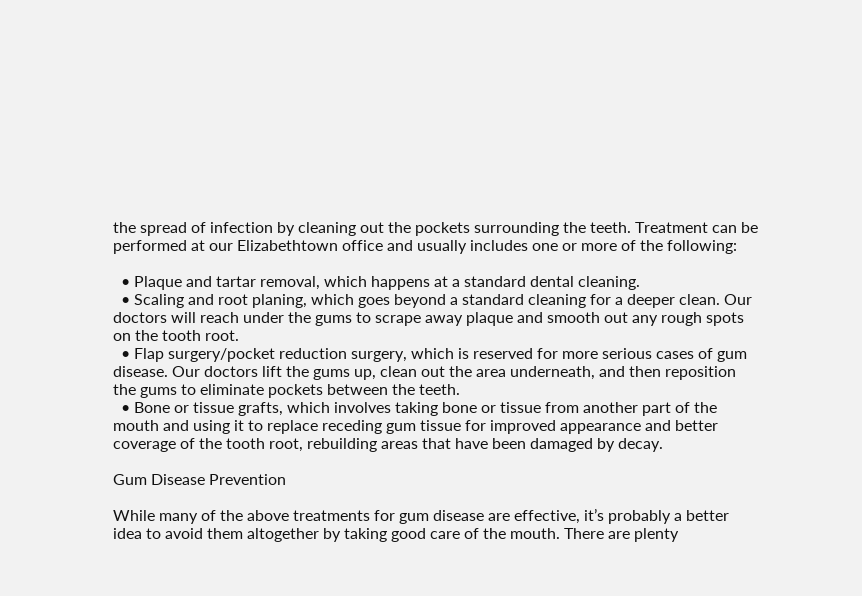the spread of infection by cleaning out the pockets surrounding the teeth. Treatment can be performed at our Elizabethtown office and usually includes one or more of the following:

  • Plaque and tartar removal, which happens at a standard dental cleaning.
  • Scaling and root planing, which goes beyond a standard cleaning for a deeper clean. Our doctors will reach under the gums to scrape away plaque and smooth out any rough spots on the tooth root.
  • Flap surgery/pocket reduction surgery, which is reserved for more serious cases of gum disease. Our doctors lift the gums up, clean out the area underneath, and then reposition the gums to eliminate pockets between the teeth.
  • Bone or tissue grafts, which involves taking bone or tissue from another part of the mouth and using it to replace receding gum tissue for improved appearance and better coverage of the tooth root, rebuilding areas that have been damaged by decay.

Gum Disease Prevention

While many of the above treatments for gum disease are effective, it’s probably a better idea to avoid them altogether by taking good care of the mouth. There are plenty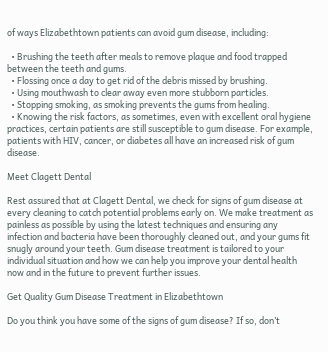of ways Elizabethtown patients can avoid gum disease, including:

  • Brushing the teeth after meals to remove plaque and food trapped between the teeth and gums.
  • Flossing once a day to get rid of the debris missed by brushing.
  • Using mouthwash to clear away even more stubborn particles.
  • Stopping smoking, as smoking prevents the gums from healing.
  • Knowing the risk factors, as sometimes, even with excellent oral hygiene practices, certain patients are still susceptible to gum disease. For example, patients with HIV, cancer, or diabetes all have an increased risk of gum disease.

Meet Clagett Dental

Rest assured that at Clagett Dental, we check for signs of gum disease at every cleaning to catch potential problems early on. We make treatment as painless as possible by using the latest techniques and ensuring any infection and bacteria have been thoroughly cleaned out, and your gums fit snugly around your teeth. Gum disease treatment is tailored to your individual situation and how we can help you improve your dental health now and in the future to prevent further issues.

Get Quality Gum Disease Treatment in Elizabethtown

Do you think you have some of the signs of gum disease? If so, don’t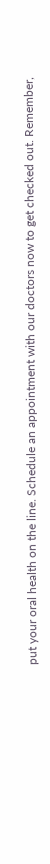put your oral health on the line. Schedule an appointment with our doctors now to get checked out. Remember,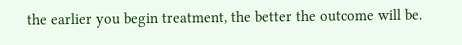the earlier you begin treatment, the better the outcome will be.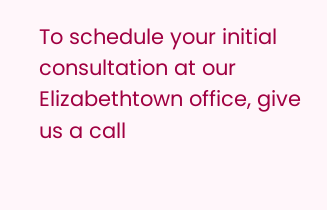To schedule your initial consultation at our Elizabethtown office, give us a call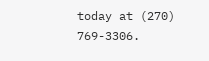today at (270) 769-3306.